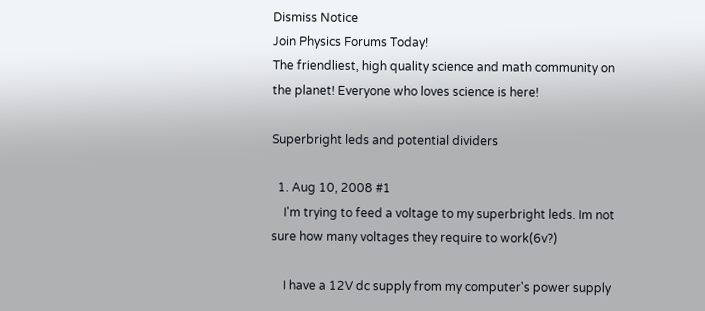Dismiss Notice
Join Physics Forums Today!
The friendliest, high quality science and math community on the planet! Everyone who loves science is here!

Superbright leds and potential dividers

  1. Aug 10, 2008 #1
    I'm trying to feed a voltage to my superbright leds. Im not sure how many voltages they require to work(6v?)

    I have a 12V dc supply from my computer's power supply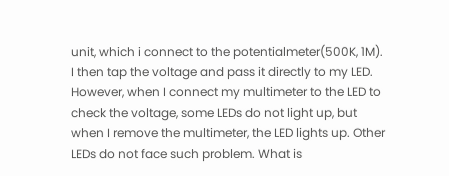unit, which i connect to the potentialmeter(500K, 1M). I then tap the voltage and pass it directly to my LED. However, when I connect my multimeter to the LED to check the voltage, some LEDs do not light up, but when I remove the multimeter, the LED lights up. Other LEDs do not face such problem. What is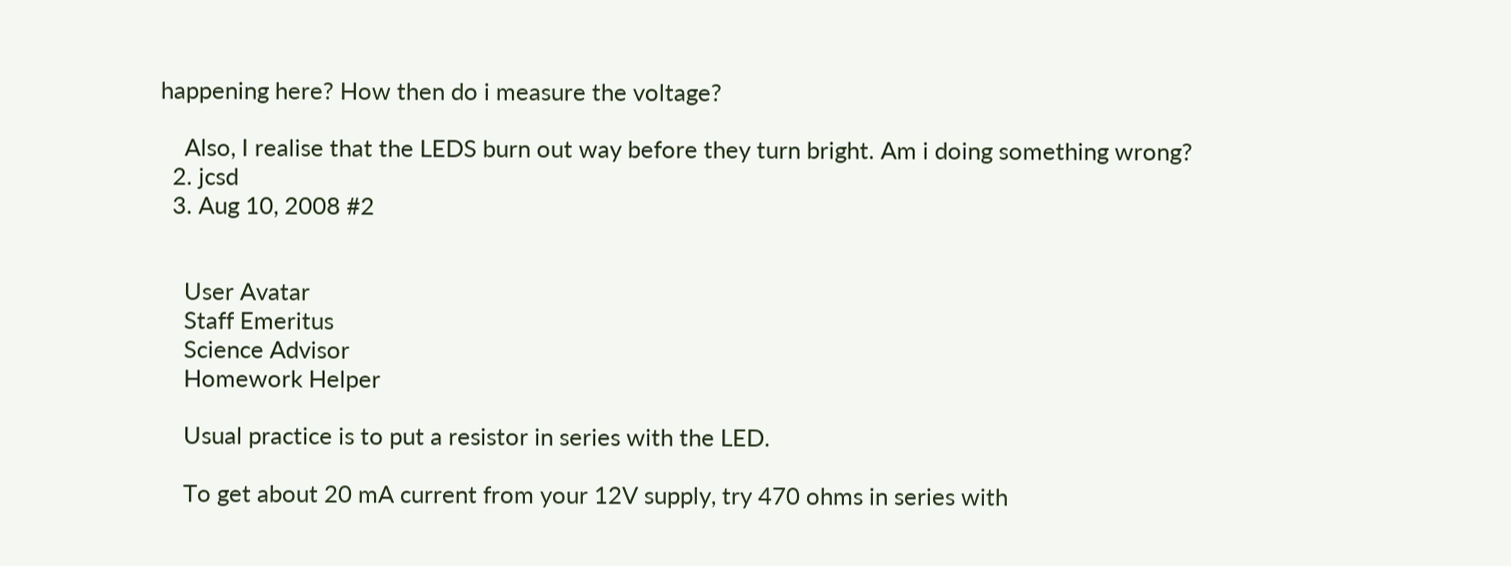happening here? How then do i measure the voltage?

    Also, I realise that the LEDS burn out way before they turn bright. Am i doing something wrong?
  2. jcsd
  3. Aug 10, 2008 #2


    User Avatar
    Staff Emeritus
    Science Advisor
    Homework Helper

    Usual practice is to put a resistor in series with the LED.

    To get about 20 mA current from your 12V supply, try 470 ohms in series with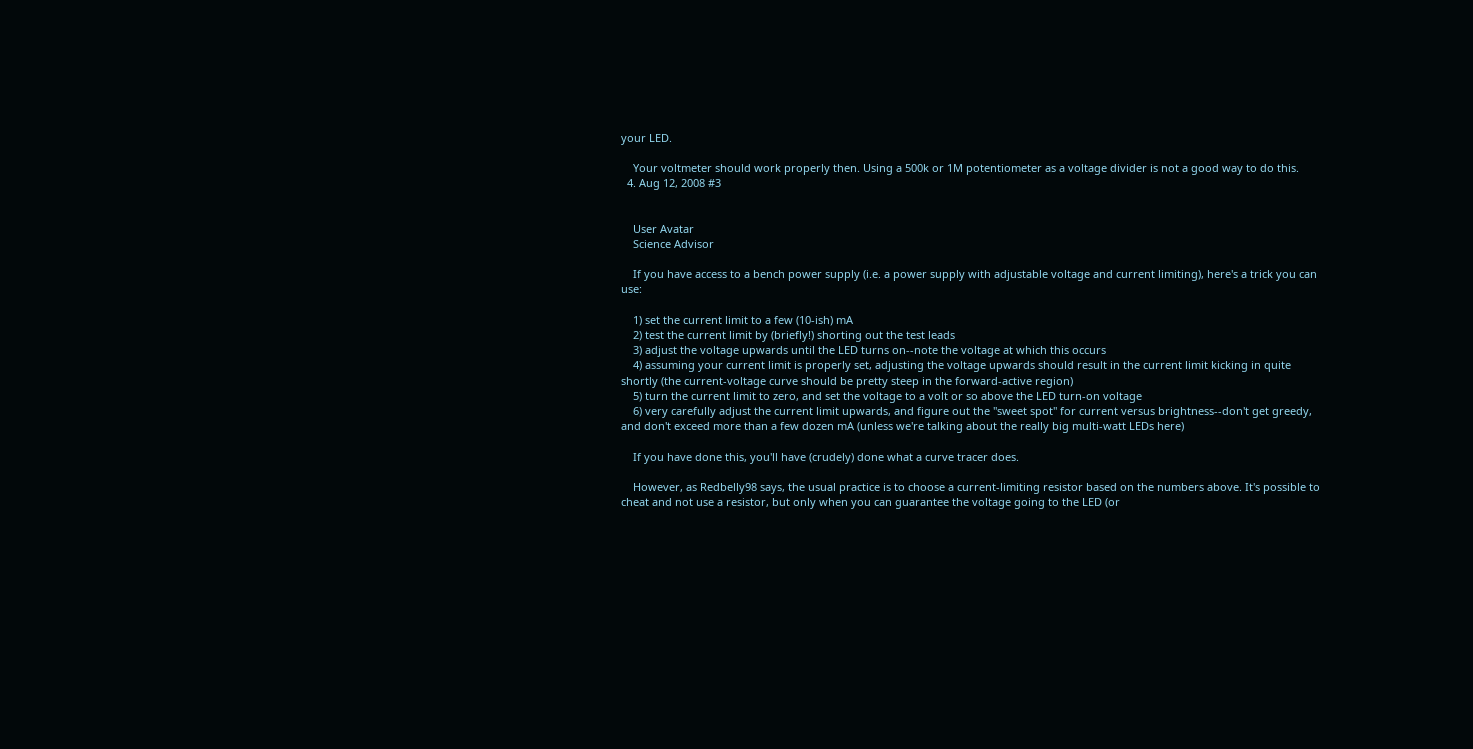your LED.

    Your voltmeter should work properly then. Using a 500k or 1M potentiometer as a voltage divider is not a good way to do this.
  4. Aug 12, 2008 #3


    User Avatar
    Science Advisor

    If you have access to a bench power supply (i.e. a power supply with adjustable voltage and current limiting), here's a trick you can use:

    1) set the current limit to a few (10-ish) mA
    2) test the current limit by (briefly!) shorting out the test leads
    3) adjust the voltage upwards until the LED turns on--note the voltage at which this occurs
    4) assuming your current limit is properly set, adjusting the voltage upwards should result in the current limit kicking in quite shortly (the current-voltage curve should be pretty steep in the forward-active region)
    5) turn the current limit to zero, and set the voltage to a volt or so above the LED turn-on voltage
    6) very carefully adjust the current limit upwards, and figure out the "sweet spot" for current versus brightness--don't get greedy, and don't exceed more than a few dozen mA (unless we're talking about the really big multi-watt LEDs here)

    If you have done this, you'll have (crudely) done what a curve tracer does.

    However, as Redbelly98 says, the usual practice is to choose a current-limiting resistor based on the numbers above. It's possible to cheat and not use a resistor, but only when you can guarantee the voltage going to the LED (or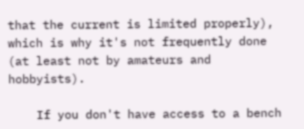that the current is limited properly), which is why it's not frequently done (at least not by amateurs and hobbyists).

    If you don't have access to a bench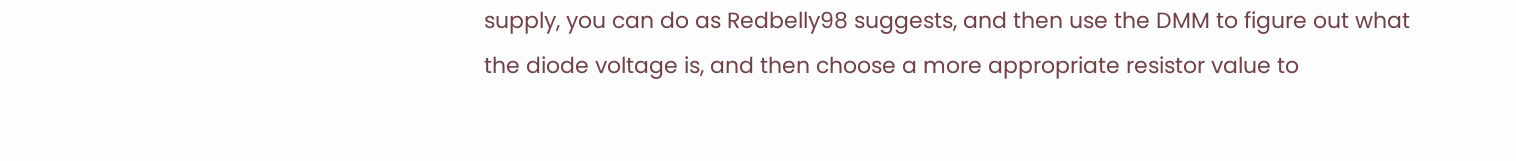supply, you can do as Redbelly98 suggests, and then use the DMM to figure out what the diode voltage is, and then choose a more appropriate resistor value to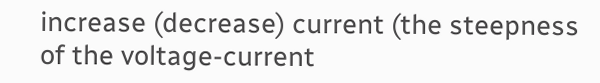increase (decrease) current (the steepness of the voltage-current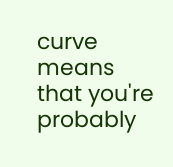curve means that you're probably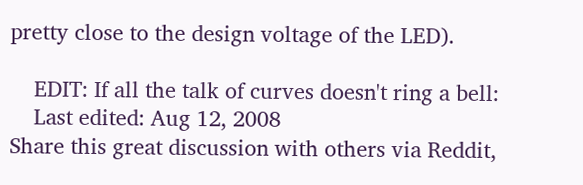pretty close to the design voltage of the LED).

    EDIT: If all the talk of curves doesn't ring a bell:
    Last edited: Aug 12, 2008
Share this great discussion with others via Reddit,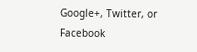Google+, Twitter, or Facebook